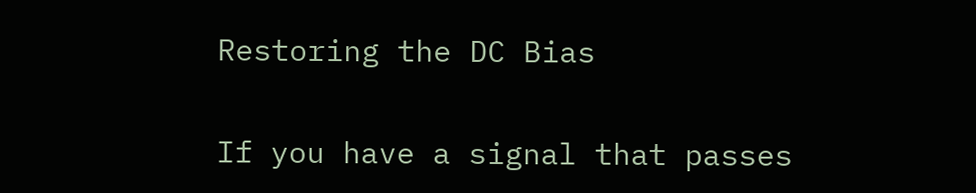Restoring the DC Bias

If you have a signal that passes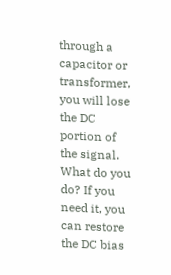through a capacitor or transformer, you will lose the DC portion of the signal. What do you do? If you need it, you can restore the DC bias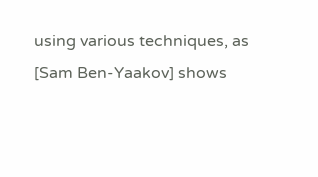using various techniques, as [Sam Ben-Yaakov] shows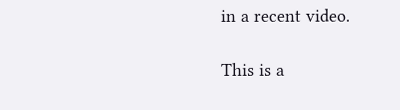in a recent video.

This is a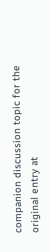companion discussion topic for the original entry at